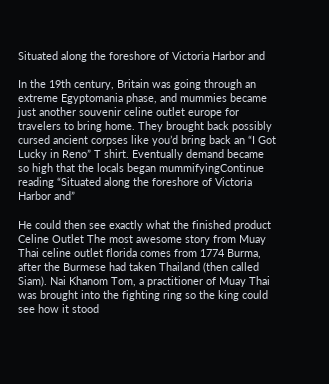Situated along the foreshore of Victoria Harbor and

In the 19th century, Britain was going through an extreme Egyptomania phase, and mummies became just another souvenir celine outlet europe for travelers to bring home. They brought back possibly cursed ancient corpses like you’d bring back an “I Got Lucky in Reno” T shirt. Eventually demand became so high that the locals began mummifyingContinue reading “Situated along the foreshore of Victoria Harbor and”

He could then see exactly what the finished product Celine Outlet The most awesome story from Muay Thai celine outlet florida comes from 1774 Burma, after the Burmese had taken Thailand (then called Siam). Nai Khanom Tom, a practitioner of Muay Thai was brought into the fighting ring so the king could see how it stood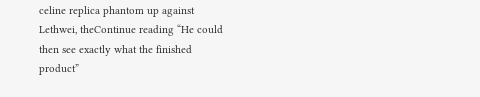celine replica phantom up against Lethwei, theContinue reading “He could then see exactly what the finished product”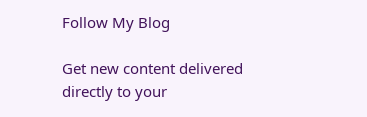Follow My Blog

Get new content delivered directly to your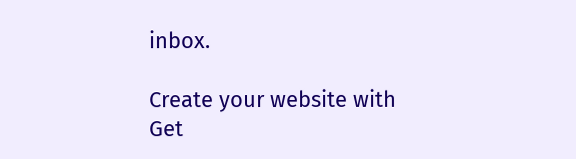inbox.

Create your website with
Get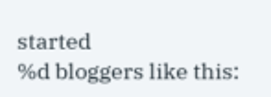started
%d bloggers like this: